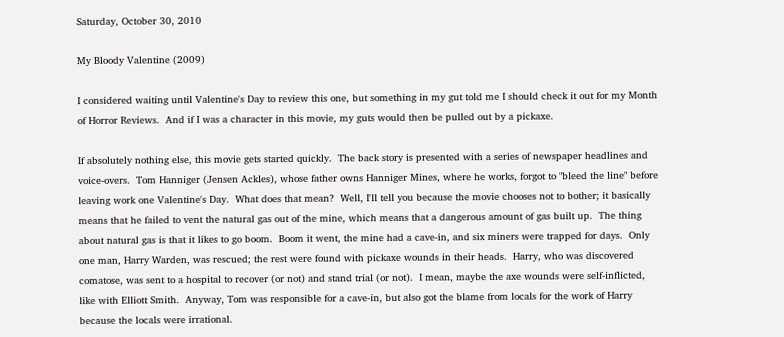Saturday, October 30, 2010

My Bloody Valentine (2009)

I considered waiting until Valentine's Day to review this one, but something in my gut told me I should check it out for my Month of Horror Reviews.  And if I was a character in this movie, my guts would then be pulled out by a pickaxe.

If absolutely nothing else, this movie gets started quickly.  The back story is presented with a series of newspaper headlines and voice-overs.  Tom Hanniger (Jensen Ackles), whose father owns Hanniger Mines, where he works, forgot to "bleed the line" before leaving work one Valentine's Day.  What does that mean?  Well, I'll tell you because the movie chooses not to bother; it basically means that he failed to vent the natural gas out of the mine, which means that a dangerous amount of gas built up.  The thing about natural gas is that it likes to go boom.  Boom it went, the mine had a cave-in, and six miners were trapped for days.  Only one man, Harry Warden, was rescued; the rest were found with pickaxe wounds in their heads.  Harry, who was discovered comatose, was sent to a hospital to recover (or not) and stand trial (or not).  I mean, maybe the axe wounds were self-inflicted, like with Elliott Smith.  Anyway, Tom was responsible for a cave-in, but also got the blame from locals for the work of Harry because the locals were irrational.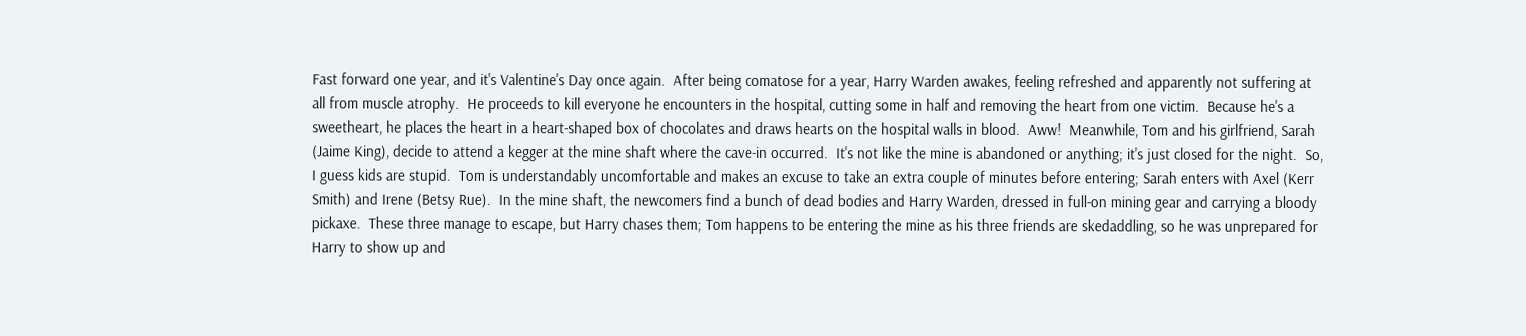Fast forward one year, and it's Valentine's Day once again.  After being comatose for a year, Harry Warden awakes, feeling refreshed and apparently not suffering at all from muscle atrophy.  He proceeds to kill everyone he encounters in the hospital, cutting some in half and removing the heart from one victim.  Because he's a sweetheart, he places the heart in a heart-shaped box of chocolates and draws hearts on the hospital walls in blood.  Aww!  Meanwhile, Tom and his girlfriend, Sarah (Jaime King), decide to attend a kegger at the mine shaft where the cave-in occurred.  It's not like the mine is abandoned or anything; it's just closed for the night.  So, I guess kids are stupid.  Tom is understandably uncomfortable and makes an excuse to take an extra couple of minutes before entering; Sarah enters with Axel (Kerr Smith) and Irene (Betsy Rue).  In the mine shaft, the newcomers find a bunch of dead bodies and Harry Warden, dressed in full-on mining gear and carrying a bloody pickaxe.  These three manage to escape, but Harry chases them; Tom happens to be entering the mine as his three friends are skedaddling, so he was unprepared for Harry to show up and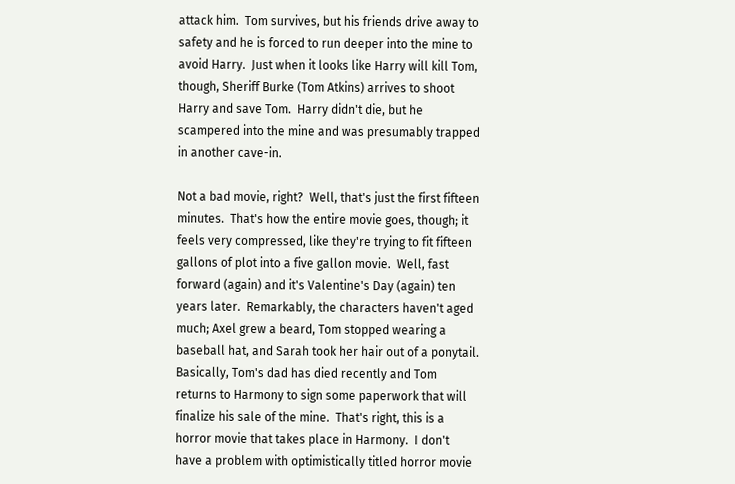attack him.  Tom survives, but his friends drive away to safety and he is forced to run deeper into the mine to avoid Harry.  Just when it looks like Harry will kill Tom, though, Sheriff Burke (Tom Atkins) arrives to shoot Harry and save Tom.  Harry didn't die, but he scampered into the mine and was presumably trapped in another cave-in.

Not a bad movie, right?  Well, that's just the first fifteen minutes.  That's how the entire movie goes, though; it feels very compressed, like they're trying to fit fifteen gallons of plot into a five gallon movie.  Well, fast forward (again) and it's Valentine's Day (again) ten years later.  Remarkably, the characters haven't aged much; Axel grew a beard, Tom stopped wearing a baseball hat, and Sarah took her hair out of a ponytail.  Basically, Tom's dad has died recently and Tom returns to Harmony to sign some paperwork that will finalize his sale of the mine.  That's right, this is a horror movie that takes place in Harmony.  I don't have a problem with optimistically titled horror movie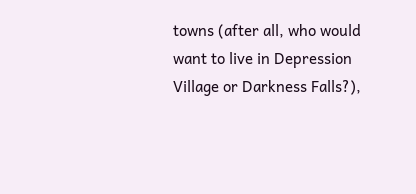towns (after all, who would want to live in Depression Village or Darkness Falls?),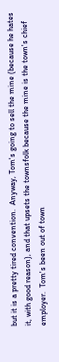but it is a pretty tired convention.  Anyway, Tom's going to sell the mine (because he hates it, with good reason), and that upsets the townsfolk because the mine is the town's chief employer.  Tom's been out of town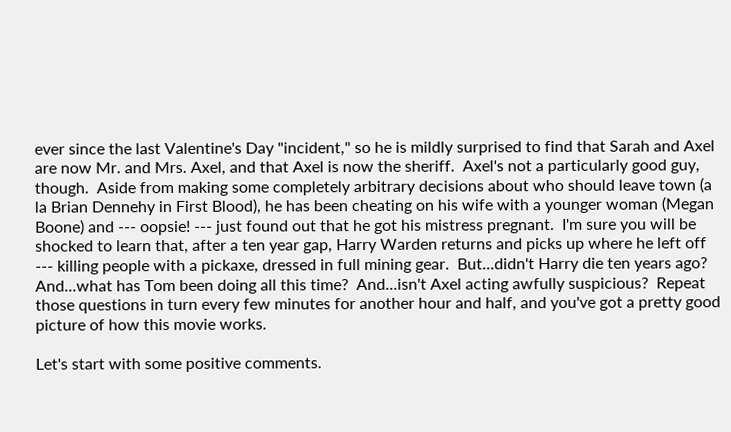ever since the last Valentine's Day "incident," so he is mildly surprised to find that Sarah and Axel are now Mr. and Mrs. Axel, and that Axel is now the sheriff.  Axel's not a particularly good guy, though.  Aside from making some completely arbitrary decisions about who should leave town (a la Brian Dennehy in First Blood), he has been cheating on his wife with a younger woman (Megan Boone) and --- oopsie! --- just found out that he got his mistress pregnant.  I'm sure you will be shocked to learn that, after a ten year gap, Harry Warden returns and picks up where he left off --- killing people with a pickaxe, dressed in full mining gear.  But...didn't Harry die ten years ago?  And...what has Tom been doing all this time?  And...isn't Axel acting awfully suspicious?  Repeat those questions in turn every few minutes for another hour and half, and you've got a pretty good picture of how this movie works.

Let's start with some positive comments.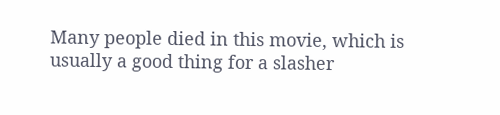Many people died in this movie, which is usually a good thing for a slasher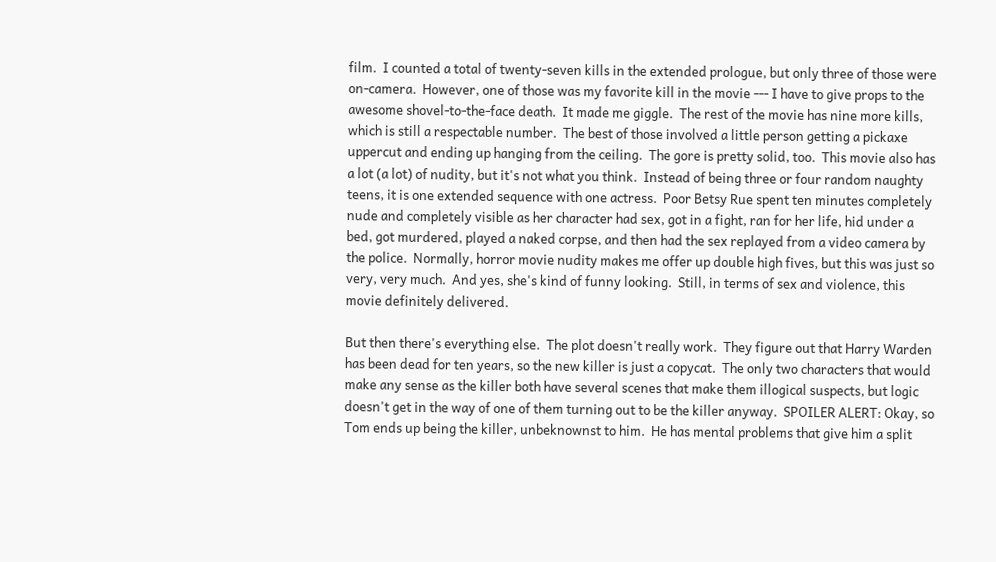film.  I counted a total of twenty-seven kills in the extended prologue, but only three of those were on-camera.  However, one of those was my favorite kill in the movie --- I have to give props to the awesome shovel-to-the-face death.  It made me giggle.  The rest of the movie has nine more kills, which is still a respectable number.  The best of those involved a little person getting a pickaxe uppercut and ending up hanging from the ceiling.  The gore is pretty solid, too.  This movie also has a lot (a lot) of nudity, but it's not what you think.  Instead of being three or four random naughty teens, it is one extended sequence with one actress.  Poor Betsy Rue spent ten minutes completely nude and completely visible as her character had sex, got in a fight, ran for her life, hid under a bed, got murdered, played a naked corpse, and then had the sex replayed from a video camera by the police.  Normally, horror movie nudity makes me offer up double high fives, but this was just so very, very much.  And yes, she's kind of funny looking.  Still, in terms of sex and violence, this movie definitely delivered.

But then there's everything else.  The plot doesn't really work.  They figure out that Harry Warden has been dead for ten years, so the new killer is just a copycat.  The only two characters that would make any sense as the killer both have several scenes that make them illogical suspects, but logic doesn't get in the way of one of them turning out to be the killer anyway.  SPOILER ALERT: Okay, so Tom ends up being the killer, unbeknownst to him.  He has mental problems that give him a split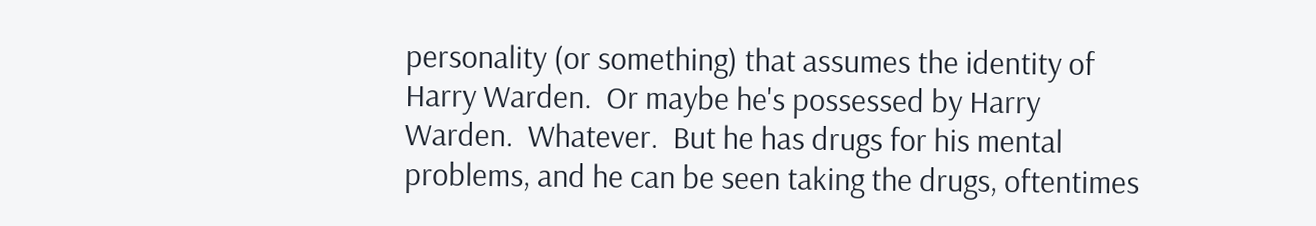personality (or something) that assumes the identity of Harry Warden.  Or maybe he's possessed by Harry Warden.  Whatever.  But he has drugs for his mental problems, and he can be seen taking the drugs, oftentimes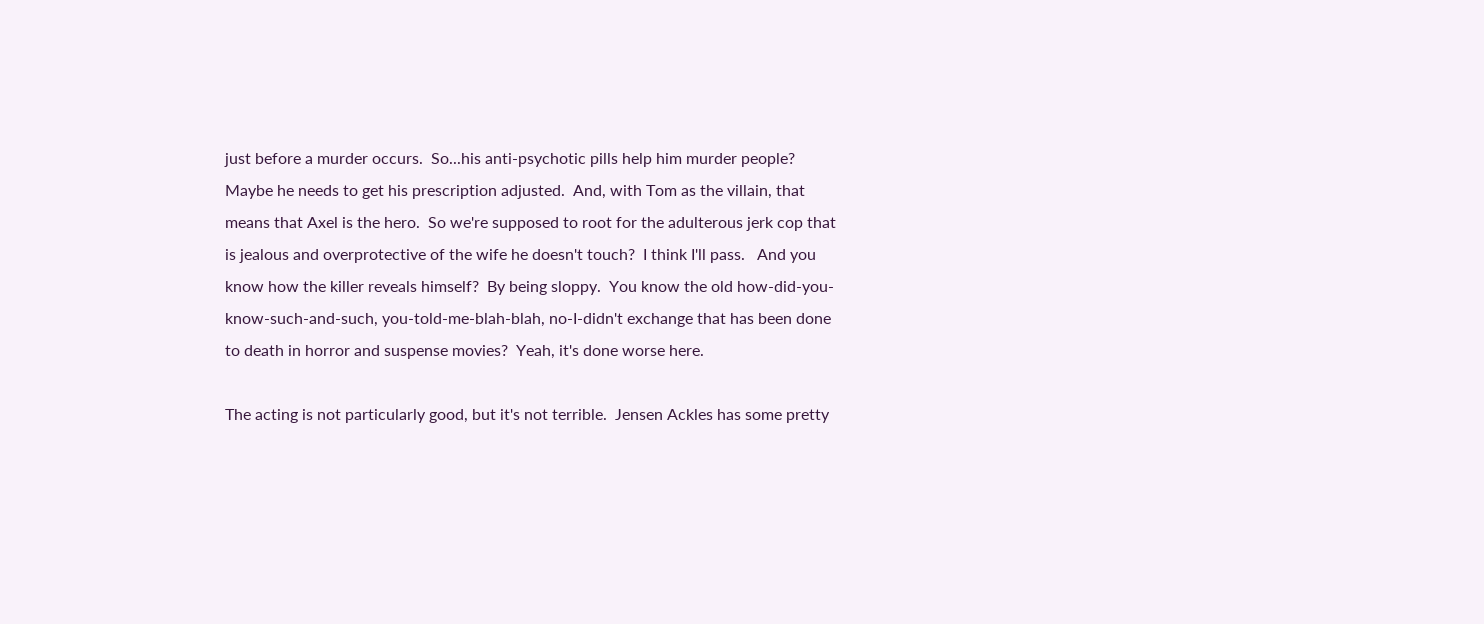just before a murder occurs.  So...his anti-psychotic pills help him murder people?  Maybe he needs to get his prescription adjusted.  And, with Tom as the villain, that means that Axel is the hero.  So we're supposed to root for the adulterous jerk cop that is jealous and overprotective of the wife he doesn't touch?  I think I'll pass.   And you know how the killer reveals himself?  By being sloppy.  You know the old how-did-you-know-such-and-such, you-told-me-blah-blah, no-I-didn't exchange that has been done to death in horror and suspense movies?  Yeah, it's done worse here.

The acting is not particularly good, but it's not terrible.  Jensen Ackles has some pretty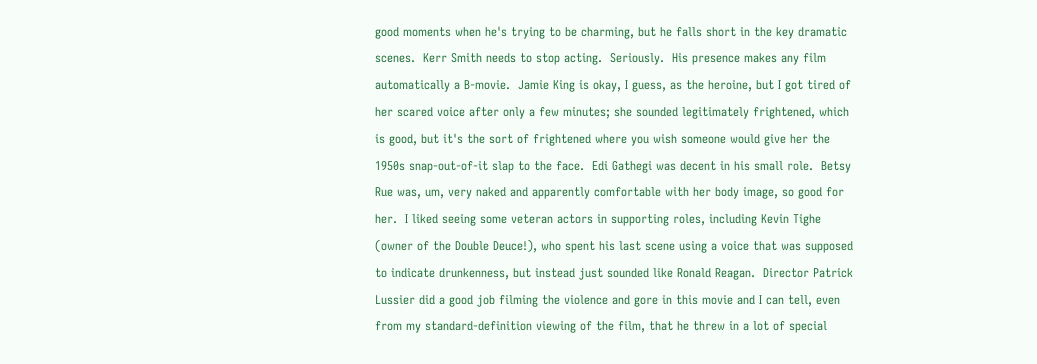good moments when he's trying to be charming, but he falls short in the key dramatic scenes.  Kerr Smith needs to stop acting.  Seriously.  His presence makes any film automatically a B-movie.  Jamie King is okay, I guess, as the heroine, but I got tired of her scared voice after only a few minutes; she sounded legitimately frightened, which is good, but it's the sort of frightened where you wish someone would give her the 1950s snap-out-of-it slap to the face.  Edi Gathegi was decent in his small role.  Betsy Rue was, um, very naked and apparently comfortable with her body image, so good for her.  I liked seeing some veteran actors in supporting roles, including Kevin Tighe (owner of the Double Deuce!), who spent his last scene using a voice that was supposed to indicate drunkenness, but instead just sounded like Ronald Reagan.  Director Patrick Lussier did a good job filming the violence and gore in this movie and I can tell, even from my standard-definition viewing of the film, that he threw in a lot of special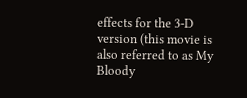effects for the 3-D version (this movie is also referred to as My Bloody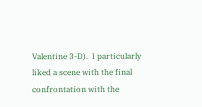Valentine 3-D).  I particularly liked a scene with the final confrontation with the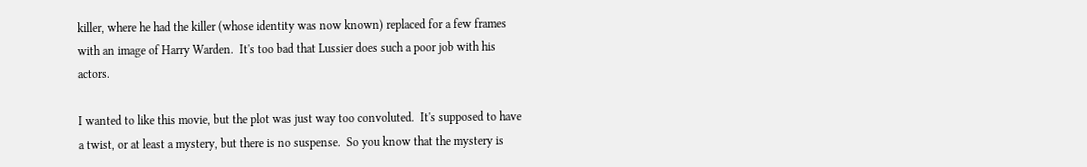killer, where he had the killer (whose identity was now known) replaced for a few frames with an image of Harry Warden.  It's too bad that Lussier does such a poor job with his actors.

I wanted to like this movie, but the plot was just way too convoluted.  It's supposed to have a twist, or at least a mystery, but there is no suspense.  So you know that the mystery is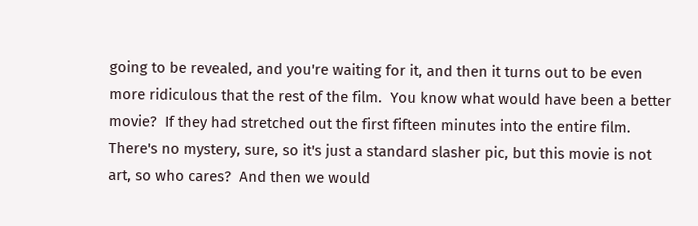going to be revealed, and you're waiting for it, and then it turns out to be even more ridiculous that the rest of the film.  You know what would have been a better movie?  If they had stretched out the first fifteen minutes into the entire film.  There's no mystery, sure, so it's just a standard slasher pic, but this movie is not art, so who cares?  And then we would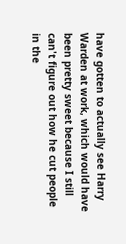have gotten to actually see Harry Warden at work, which would have been pretty sweet because I still can't figure out how he cut people in the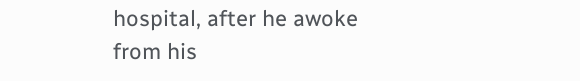hospital, after he awoke from his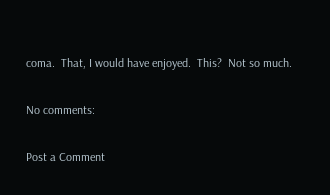coma.  That, I would have enjoyed.  This?  Not so much.

No comments:

Post a Comment